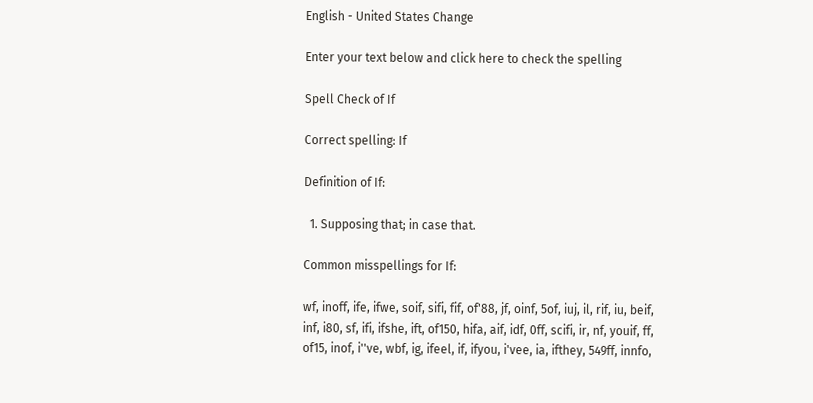English - United States Change

Enter your text below and click here to check the spelling

Spell Check of If

Correct spelling: If

Definition of If:

  1. Supposing that; in case that.

Common misspellings for If:

wf, inoff, ife, ifwe, soif, sifi, fif, of'88, jf, oinf, 5of, iuj, il, rif, iu, beif, inf, i80, sf, ifi, ifshe, ift, of150, hifa, aif, idf, 0ff, scifi, ir, nf, youif, ff, of15, inof, i''ve, wbf, ig, ifeel, if, ifyou, i'vee, ia, ifthey, 549ff, innfo,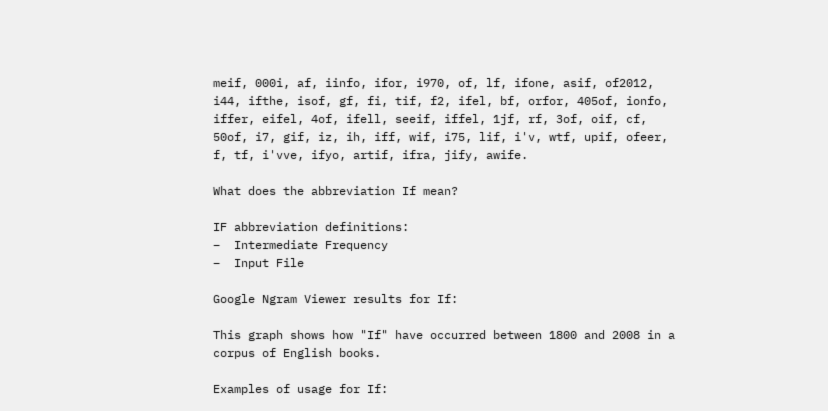meif, 000i, af, iinfo, ifor, i970, of, lf, ifone, asif, of2012, i44, ifthe, isof, gf, fi, tif, f2, ifel, bf, orfor, 405of, ionfo, iffer, eifel, 4of, ifell, seeif, iffel, 1jf, rf, 3of, oif, cf, 50of, i7, gif, iz, ih, iff, wif, i75, lif, i'v, wtf, upif, ofeer, f, tf, i'vve, ifyo, artif, ifra, jify, awife.

What does the abbreviation If mean?

IF abbreviation definitions:
–  Intermediate Frequency
–  Input File

Google Ngram Viewer results for If:

This graph shows how "If" have occurred between 1800 and 2008 in a corpus of English books.

Examples of usage for If: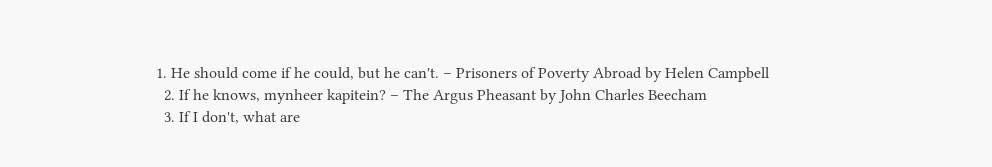1. He should come if he could, but he can't. – Prisoners of Poverty Abroad by Helen Campbell
  2. If he knows, mynheer kapitein? – The Argus Pheasant by John Charles Beecham
  3. If I don't, what are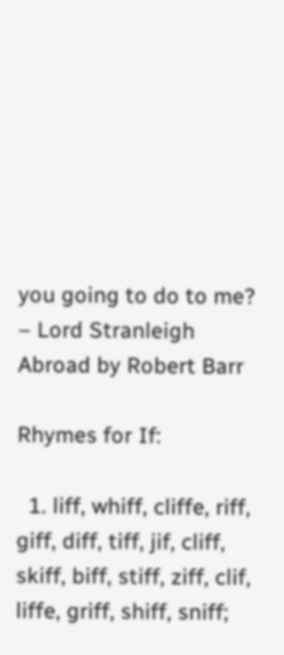you going to do to me? – Lord Stranleigh Abroad by Robert Barr

Rhymes for If:

  1. liff, whiff, cliffe, riff, giff, diff, tiff, jif, cliff, skiff, biff, stiff, ziff, clif, liffe, griff, shiff, sniff;